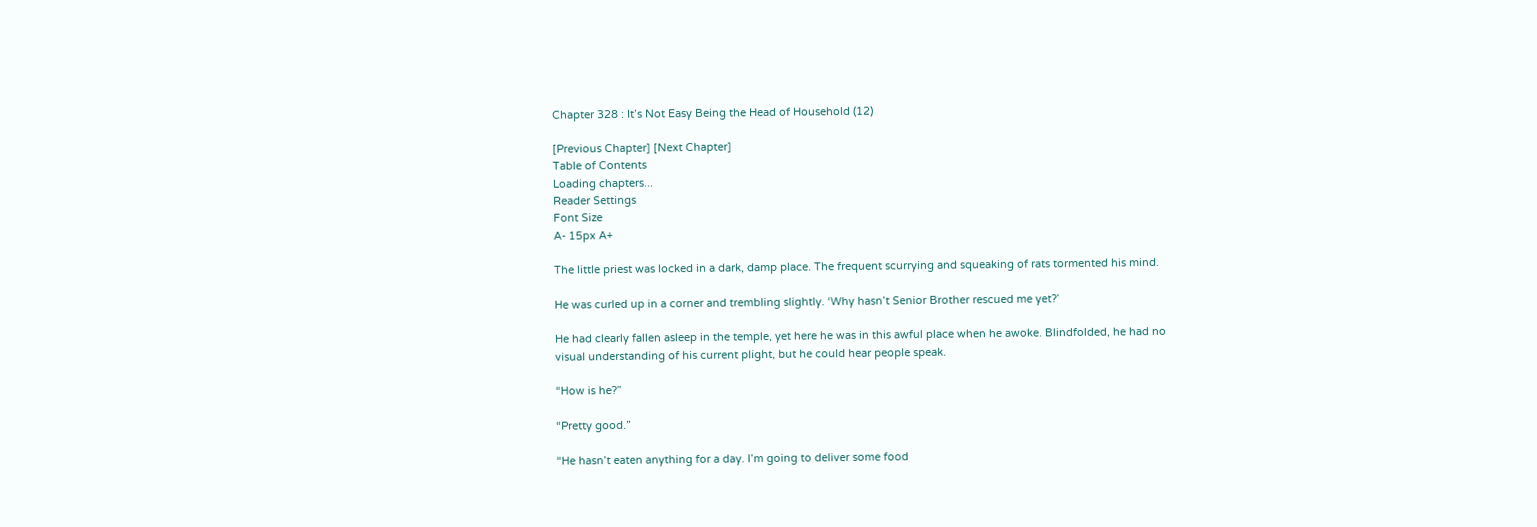Chapter 328 : It’s Not Easy Being the Head of Household (12)

[Previous Chapter] [Next Chapter]
Table of Contents
Loading chapters...
Reader Settings
Font Size
A- 15px A+

The little priest was locked in a dark, damp place. The frequent scurrying and squeaking of rats tormented his mind.

He was curled up in a corner and trembling slightly. ‘Why hasn’t Senior Brother rescued me yet?’

He had clearly fallen asleep in the temple, yet here he was in this awful place when he awoke. Blindfolded, he had no visual understanding of his current plight, but he could hear people speak.

“How is he?”

“Pretty good.”

“He hasn’t eaten anything for a day. I’m going to deliver some food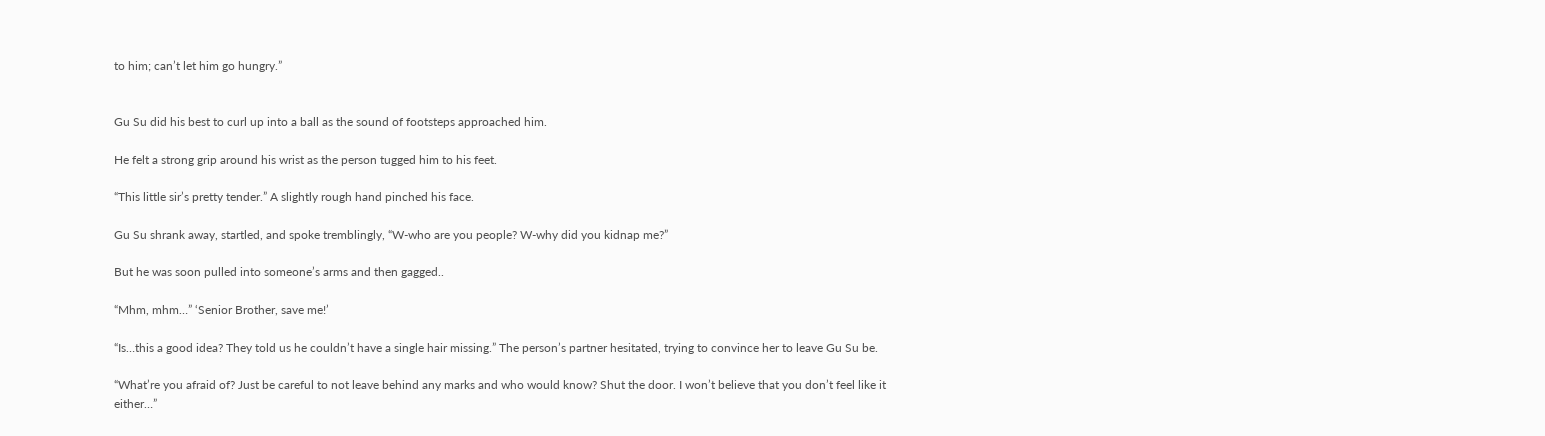to him; can’t let him go hungry.”


Gu Su did his best to curl up into a ball as the sound of footsteps approached him.

He felt a strong grip around his wrist as the person tugged him to his feet.

“This little sir’s pretty tender.” A slightly rough hand pinched his face.

Gu Su shrank away, startled, and spoke tremblingly, “W-who are you people? W-why did you kidnap me?”

But he was soon pulled into someone’s arms and then gagged..

“Mhm, mhm…” ‘Senior Brother, save me!’

“Is…this a good idea? They told us he couldn’t have a single hair missing.” The person’s partner hesitated, trying to convince her to leave Gu Su be.

“What’re you afraid of? Just be careful to not leave behind any marks and who would know? Shut the door. I won’t believe that you don’t feel like it either…”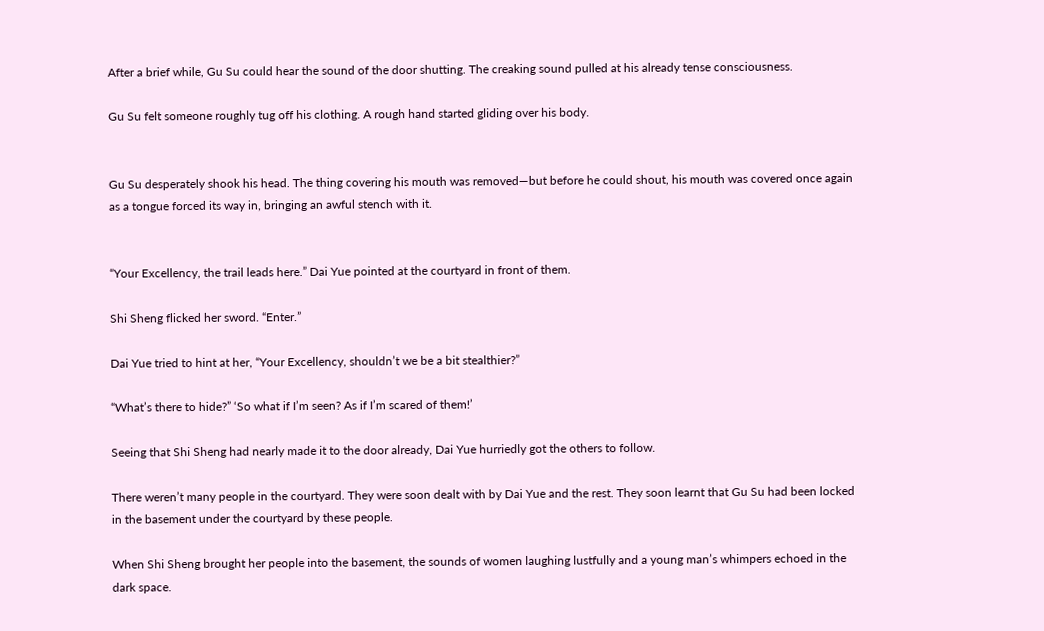After a brief while, Gu Su could hear the sound of the door shutting. The creaking sound pulled at his already tense consciousness.

Gu Su felt someone roughly tug off his clothing. A rough hand started gliding over his body.


Gu Su desperately shook his head. The thing covering his mouth was removed—but before he could shout, his mouth was covered once again as a tongue forced its way in, bringing an awful stench with it.


“Your Excellency, the trail leads here.” Dai Yue pointed at the courtyard in front of them.

Shi Sheng flicked her sword. “Enter.”

Dai Yue tried to hint at her, “Your Excellency, shouldn’t we be a bit stealthier?”

“What’s there to hide?” ‘So what if I’m seen? As if I’m scared of them!’

Seeing that Shi Sheng had nearly made it to the door already, Dai Yue hurriedly got the others to follow.

There weren’t many people in the courtyard. They were soon dealt with by Dai Yue and the rest. They soon learnt that Gu Su had been locked in the basement under the courtyard by these people.

When Shi Sheng brought her people into the basement, the sounds of women laughing lustfully and a young man’s whimpers echoed in the dark space.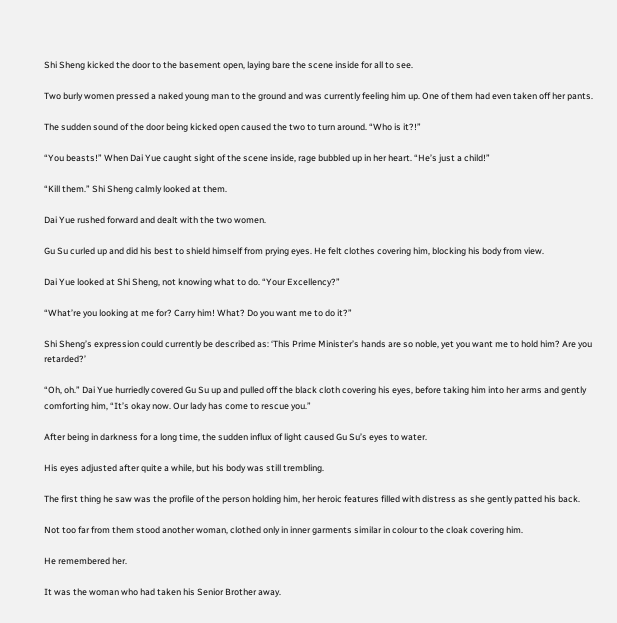Shi Sheng kicked the door to the basement open, laying bare the scene inside for all to see.

Two burly women pressed a naked young man to the ground and was currently feeling him up. One of them had even taken off her pants.

The sudden sound of the door being kicked open caused the two to turn around. “Who is it?!”

“You beasts!” When Dai Yue caught sight of the scene inside, rage bubbled up in her heart. “He’s just a child!”

“Kill them.” Shi Sheng calmly looked at them.

Dai Yue rushed forward and dealt with the two women.

Gu Su curled up and did his best to shield himself from prying eyes. He felt clothes covering him, blocking his body from view.

Dai Yue looked at Shi Sheng, not knowing what to do. “Your Excellency?”

“What’re you looking at me for? Carry him! What? Do you want me to do it?”

Shi Sheng’s expression could currently be described as: ‘This Prime Minister’s hands are so noble, yet you want me to hold him? Are you retarded?’

“Oh, oh.” Dai Yue hurriedly covered Gu Su up and pulled off the black cloth covering his eyes, before taking him into her arms and gently comforting him, “It’s okay now. Our lady has come to rescue you.”

After being in darkness for a long time, the sudden influx of light caused Gu Su’s eyes to water.

His eyes adjusted after quite a while, but his body was still trembling.

The first thing he saw was the profile of the person holding him, her heroic features filled with distress as she gently patted his back.

Not too far from them stood another woman, clothed only in inner garments similar in colour to the cloak covering him.

He remembered her.

It was the woman who had taken his Senior Brother away.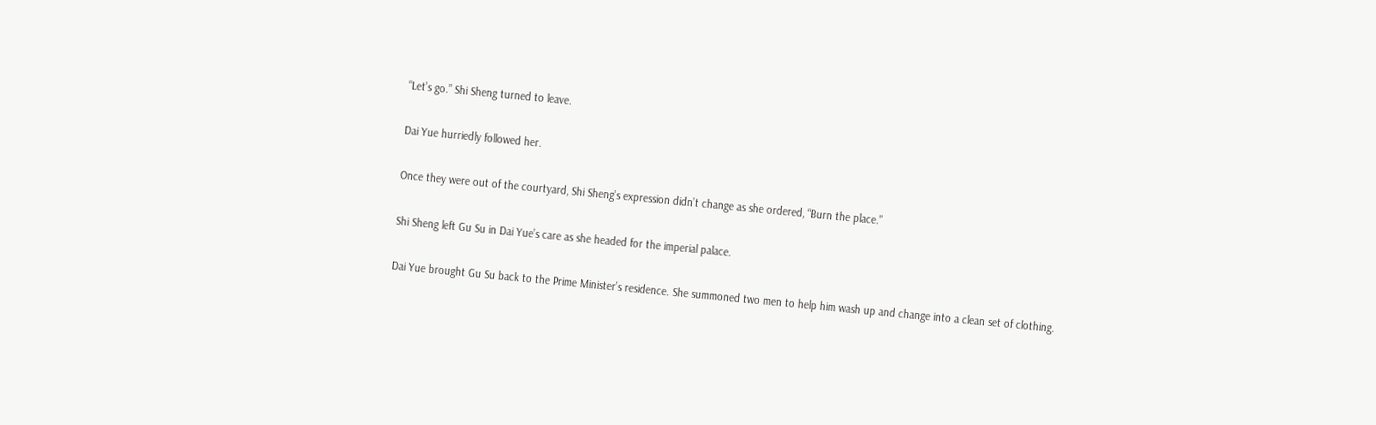“Let’s go.” Shi Sheng turned to leave.

Dai Yue hurriedly followed her.

Once they were out of the courtyard, Shi Sheng’s expression didn’t change as she ordered, “Burn the place.”

Shi Sheng left Gu Su in Dai Yue’s care as she headed for the imperial palace.

Dai Yue brought Gu Su back to the Prime Minister’s residence. She summoned two men to help him wash up and change into a clean set of clothing.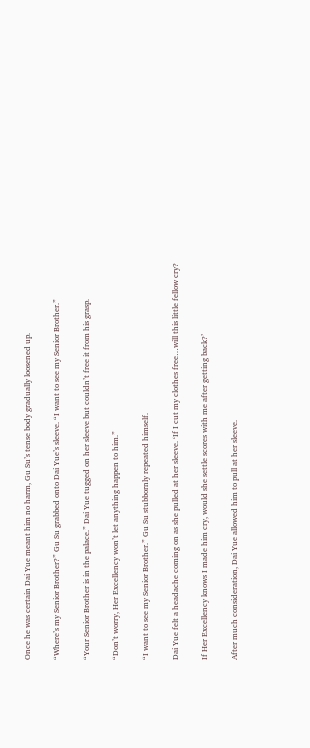Once he was certain Dai Yue meant him no harm, Gu Su’s tense body gradually loosened up.

“Where’s my Senior Brother?” Gu Su grabbed onto Dai Yue’s sleeve. “I want to see my Senior Brother.”

“Your Senior Brother is in the palace.” Dai Yue tugged on her sleeve but couldn’t free it from his grasp.

“Don’t worry, Her Excellency won’t let anything happen to him.”

“I want to see my Senior Brother.” Gu Su stubbornly repeated himself.

Dai Yue felt a headache coming on as she pulled at her sleeve. ‘If I cut my clothes free…will this little fellow cry?

If Her Excellency knows I made him cry, would she settle scores with me after getting back?’

After much consideration, Dai Yue allowed him to pull at her sleeve.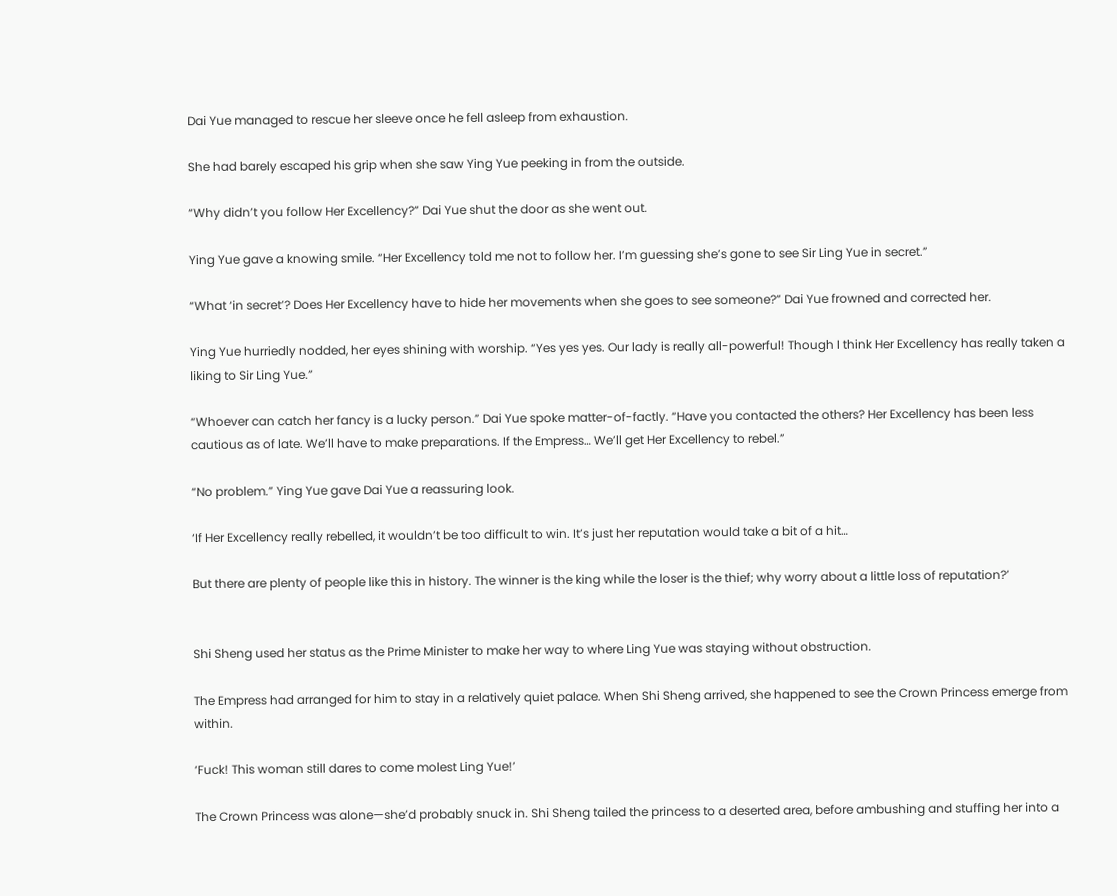Dai Yue managed to rescue her sleeve once he fell asleep from exhaustion.

She had barely escaped his grip when she saw Ying Yue peeking in from the outside.

“Why didn’t you follow Her Excellency?” Dai Yue shut the door as she went out.

Ying Yue gave a knowing smile. “Her Excellency told me not to follow her. I’m guessing she’s gone to see Sir Ling Yue in secret.”

“What ‘in secret’? Does Her Excellency have to hide her movements when she goes to see someone?” Dai Yue frowned and corrected her.

Ying Yue hurriedly nodded, her eyes shining with worship. “Yes yes yes. Our lady is really all-powerful! Though I think Her Excellency has really taken a liking to Sir Ling Yue.”

“Whoever can catch her fancy is a lucky person.” Dai Yue spoke matter-of-factly. “Have you contacted the others? Her Excellency has been less cautious as of late. We’ll have to make preparations. If the Empress… We’ll get Her Excellency to rebel.”

“No problem.” Ying Yue gave Dai Yue a reassuring look.

‘If Her Excellency really rebelled, it wouldn’t be too difficult to win. It’s just her reputation would take a bit of a hit…

But there are plenty of people like this in history. The winner is the king while the loser is the thief; why worry about a little loss of reputation?’


Shi Sheng used her status as the Prime Minister to make her way to where Ling Yue was staying without obstruction.

The Empress had arranged for him to stay in a relatively quiet palace. When Shi Sheng arrived, she happened to see the Crown Princess emerge from within.

‘Fuck! This woman still dares to come molest Ling Yue!’

The Crown Princess was alone—she’d probably snuck in. Shi Sheng tailed the princess to a deserted area, before ambushing and stuffing her into a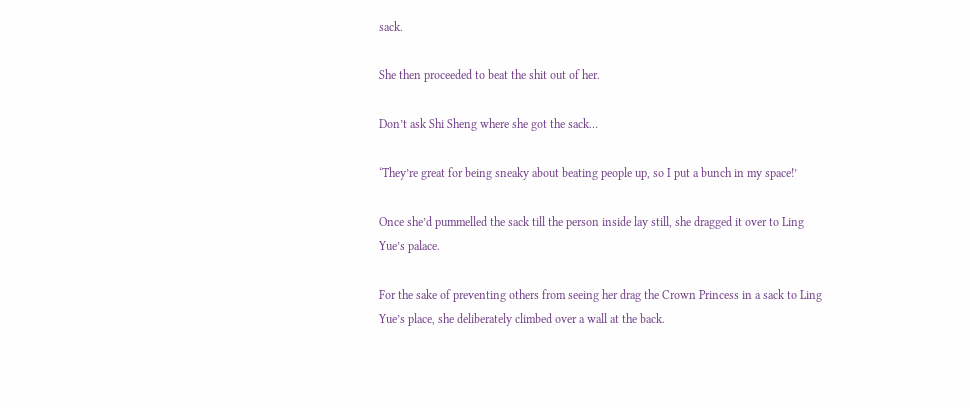sack.

She then proceeded to beat the shit out of her.

Don’t ask Shi Sheng where she got the sack…

‘They’re great for being sneaky about beating people up, so I put a bunch in my space!’

Once she’d pummelled the sack till the person inside lay still, she dragged it over to Ling Yue’s palace.

For the sake of preventing others from seeing her drag the Crown Princess in a sack to Ling Yue’s place, she deliberately climbed over a wall at the back.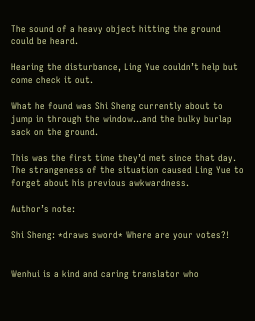The sound of a heavy object hitting the ground could be heard.

Hearing the disturbance, Ling Yue couldn’t help but come check it out.

What he found was Shi Sheng currently about to jump in through the window…and the bulky burlap sack on the ground.

This was the first time they’d met since that day. The strangeness of the situation caused Ling Yue to forget about his previous awkwardness.

Author’s note:

Shi Sheng: *draws sword* Where are your votes?!


Wenhui is a kind and caring translator who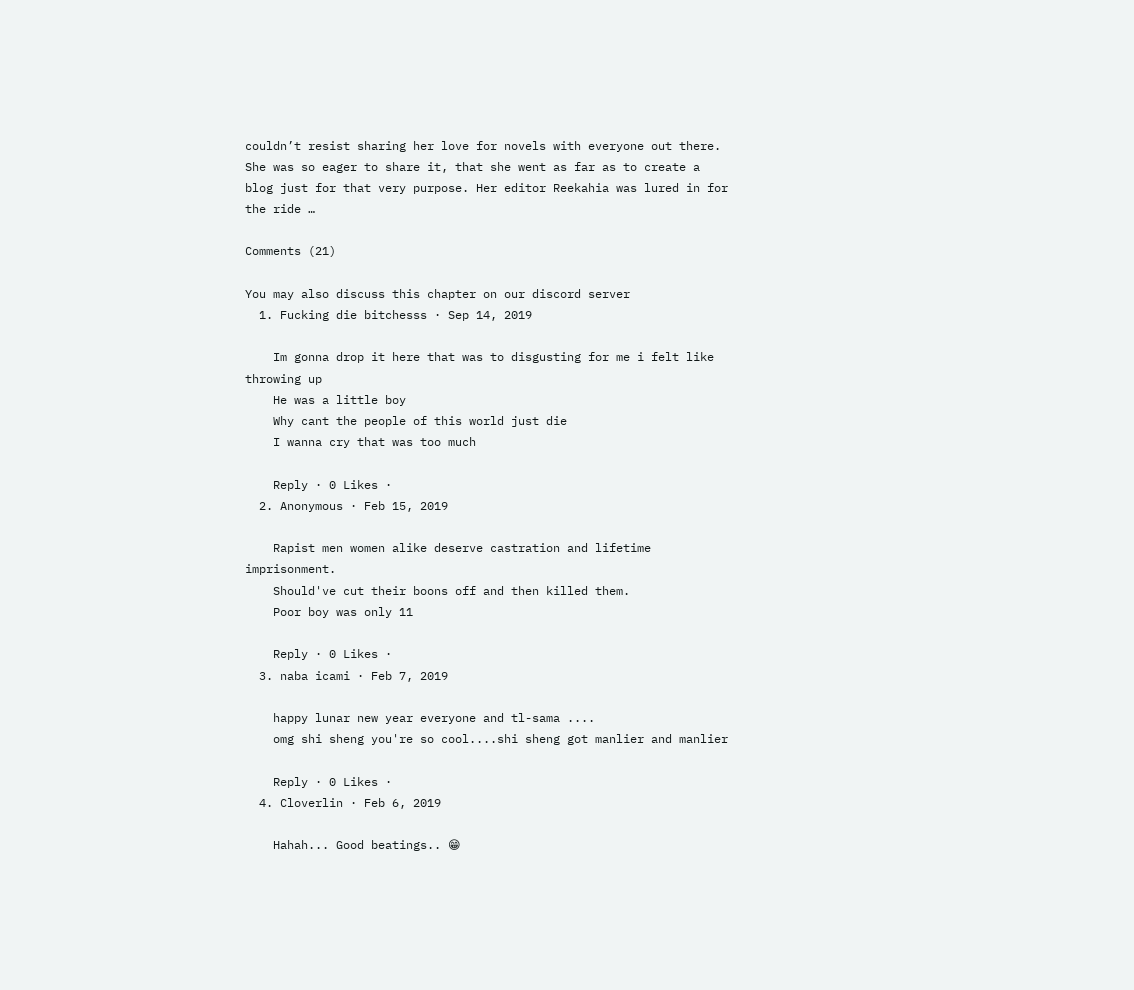couldn’t resist sharing her love for novels with everyone out there. She was so eager to share it, that she went as far as to create a blog just for that very purpose. Her editor Reekahia was lured in for the ride …

Comments (21)

You may also discuss this chapter on our discord server
  1. Fucking die bitchesss · Sep 14, 2019

    Im gonna drop it here that was to disgusting for me i felt like throwing up
    He was a little boy
    Why cant the people of this world just die
    I wanna cry that was too much

    Reply · 0 Likes ·
  2. Anonymous · Feb 15, 2019

    Rapist men women alike deserve castration and lifetime imprisonment.
    Should've cut their boons off and then killed them.
    Poor boy was only 11

    Reply · 0 Likes ·
  3. naba icami · Feb 7, 2019

    happy lunar new year everyone and tl-sama ....
    omg shi sheng you're so cool....shi sheng got manlier and manlier

    Reply · 0 Likes ·
  4. Cloverlin · Feb 6, 2019

    Hahah... Good beatings.. 😁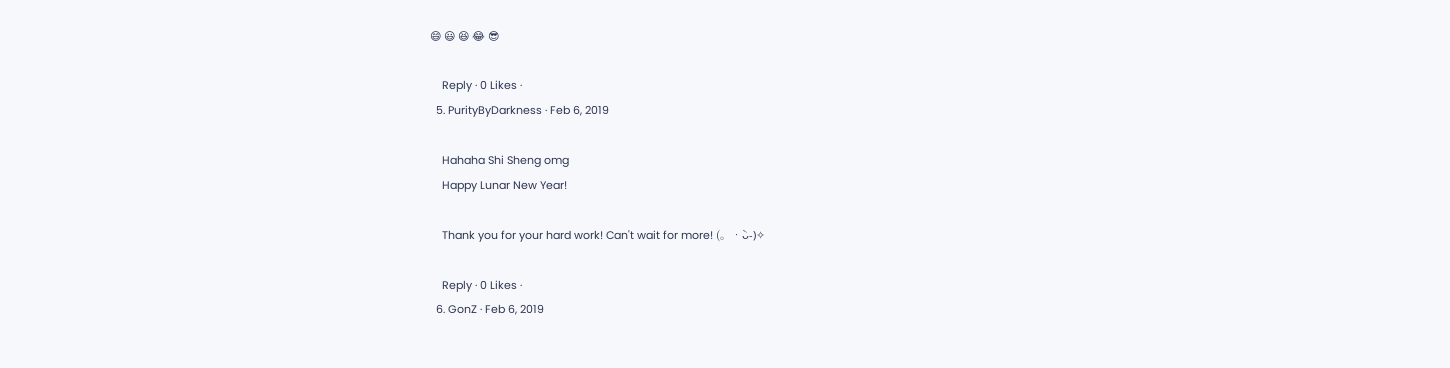😄 😃 😆 😂 😎

    Reply · 0 Likes ·
  5. PurityByDarkness · Feb 6, 2019

    Hahaha Shi Sheng omg
    Happy Lunar New Year!

    Thank you for your hard work! Can't wait for more! (。•̀ᴗ-)✧

    Reply · 0 Likes ·
  6. GonZ · Feb 6, 2019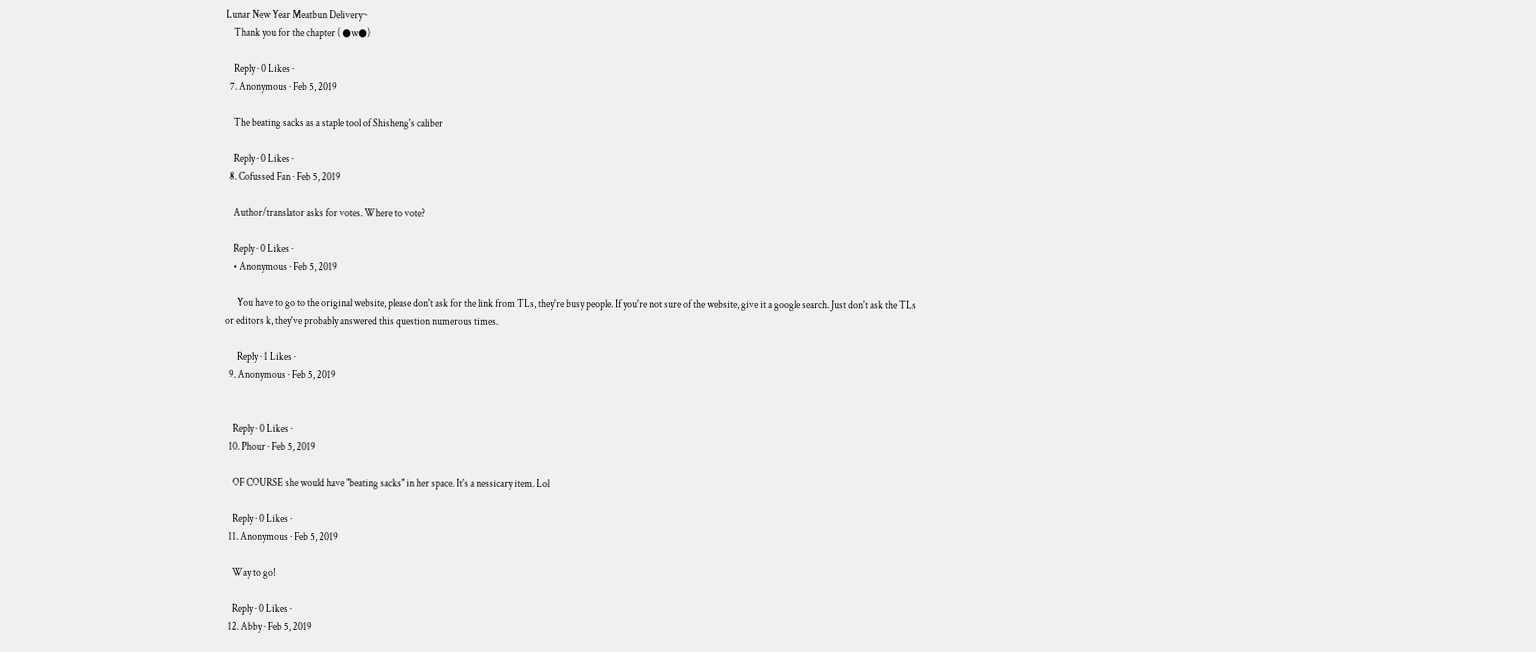Lunar New Year Meatbun Delivery~
    Thank you for the chapter ( ●w●)

    Reply · 0 Likes ·
  7. Anonymous · Feb 5, 2019

    The beating sacks as a staple tool of Shisheng's caliber

    Reply · 0 Likes ·
  8. Cofussed Fan · Feb 5, 2019

    Author/translator asks for votes. Where to vote?

    Reply · 0 Likes ·
    • Anonymous · Feb 5, 2019

      You have to go to the original website, please don't ask for the link from TLs, they're busy people. If you're not sure of the website, give it a google search. Just don't ask the TLs or editors k, they've probably answered this question numerous times.

      Reply · 1 Likes ·
  9. Anonymous · Feb 5, 2019


    Reply · 0 Likes ·
  10. Phour · Feb 5, 2019

    OF COURSE she would have "beating sacks" in her space. It's a nessicary item. Lol

    Reply · 0 Likes ·
  11. Anonymous · Feb 5, 2019

    Way to go!

    Reply · 0 Likes ·
  12. Abby · Feb 5, 2019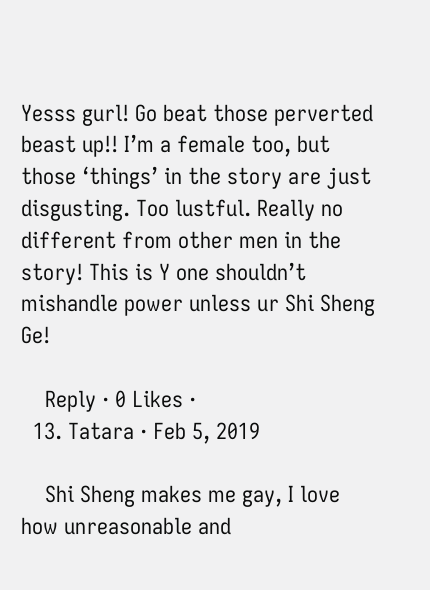Yesss gurl! Go beat those perverted beast up!! I’m a female too, but those ‘things’ in the story are just disgusting. Too lustful. Really no different from other men in the story! This is Y one shouldn’t mishandle power unless ur Shi Sheng Ge!

    Reply · 0 Likes ·
  13. Tatara · Feb 5, 2019

    Shi Sheng makes me gay, I love how unreasonable and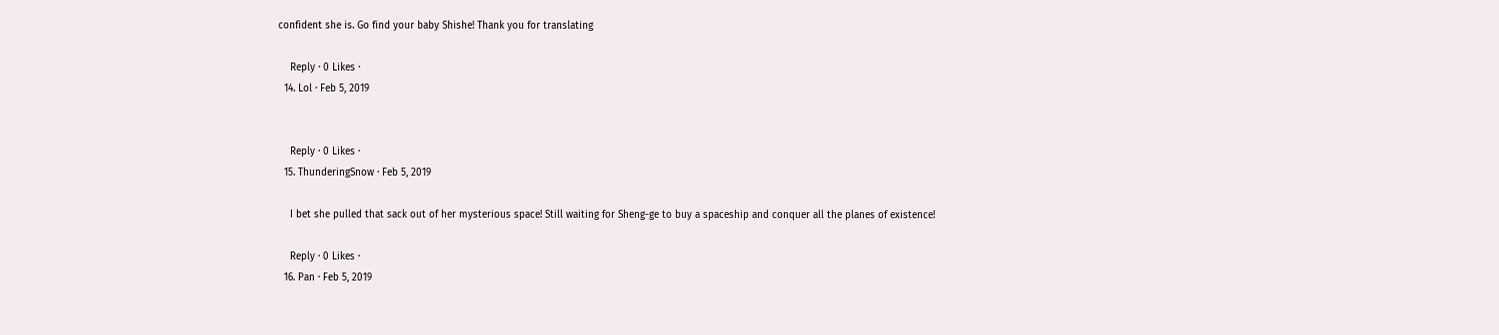confident she is. Go find your baby Shishe! Thank you for translating

    Reply · 0 Likes ·
  14. Lol · Feb 5, 2019


    Reply · 0 Likes ·
  15. ThunderingSnow · Feb 5, 2019

    I bet she pulled that sack out of her mysterious space! Still waiting for Sheng-ge to buy a spaceship and conquer all the planes of existence!

    Reply · 0 Likes ·
  16. Pan · Feb 5, 2019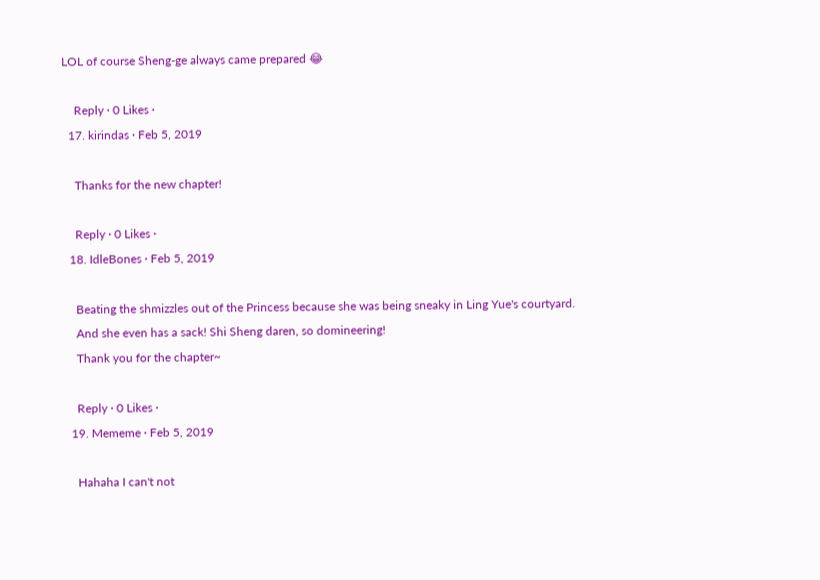LOL of course Sheng-ge always came prepared 😂

    Reply · 0 Likes ·
  17. kirindas · Feb 5, 2019

    Thanks for the new chapter!

    Reply · 0 Likes ·
  18. IdleBones · Feb 5, 2019

    Beating the shmizzles out of the Princess because she was being sneaky in Ling Yue's courtyard.
    And she even has a sack! Shi Sheng daren, so domineering!
    Thank you for the chapter~

    Reply · 0 Likes ·
  19. Mememe · Feb 5, 2019

    Hahaha I can't not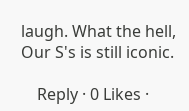laugh. What the hell, Our S's is still iconic.

    Reply · 0 Likes ·